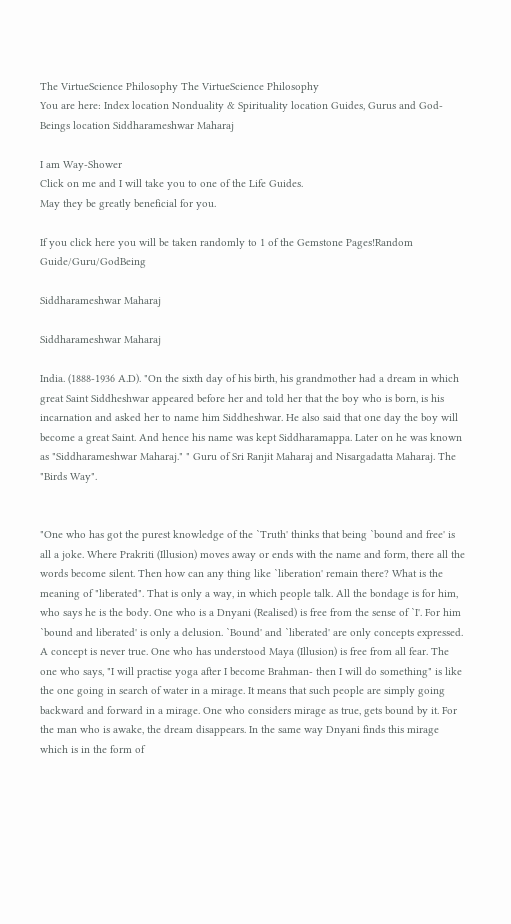The VirtueScience Philosophy The VirtueScience Philosophy
You are here: Index location Nonduality & Spirituality location Guides, Gurus and God-Beings location Siddharameshwar Maharaj

I am Way-Shower
Click on me and I will take you to one of the Life Guides.
May they be greatly beneficial for you.

If you click here you will be taken randomly to 1 of the Gemstone Pages!Random Guide/Guru/GodBeing

Siddharameshwar Maharaj

Siddharameshwar Maharaj

India. (1888-1936 A.D). "On the sixth day of his birth, his grandmother had a dream in which great Saint Siddheshwar appeared before her and told her that the boy who is born, is his incarnation and asked her to name him Siddheshwar. He also said that one day the boy will become a great Saint. And hence his name was kept Siddharamappa. Later on he was known as "Siddharameshwar Maharaj." " Guru of Sri Ranjit Maharaj and Nisargadatta Maharaj. The "Birds Way".


"One who has got the purest knowledge of the `Truth' thinks that being `bound and free' is all a joke. Where Prakriti (Illusion) moves away or ends with the name and form, there all the words become silent. Then how can any thing like `liberation' remain there? What is the meaning of "liberated". That is only a way, in which people talk. All the bondage is for him, who says he is the body. One who is a Dnyani (Realised) is free from the sense of `I'. For him `bound and liberated' is only a delusion. `Bound' and `liberated' are only concepts expressed. A concept is never true. One who has understood Maya (Illusion) is free from all fear. The one who says, "I will practise yoga after I become Brahman- then I will do something" is like the one going in search of water in a mirage. It means that such people are simply going backward and forward in a mirage. One who considers mirage as true, gets bound by it. For the man who is awake, the dream disappears. In the same way Dnyani finds this mirage which is in the form of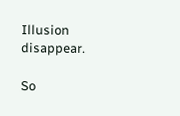Illusion disappear.

So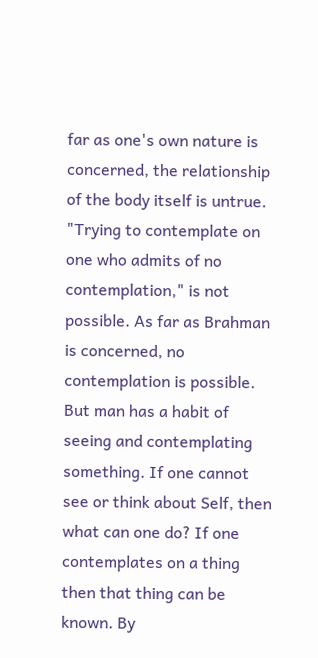far as one's own nature is concerned, the relationship of the body itself is untrue. "Trying to contemplate on one who admits of no contemplation," is not possible. As far as Brahman is concerned, no contemplation is possible. But man has a habit of seeing and contemplating something. If one cannot see or think about Self, then what can one do? If one contemplates on a thing then that thing can be known. By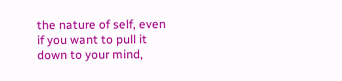the nature of self, even if you want to pull it down to your mind,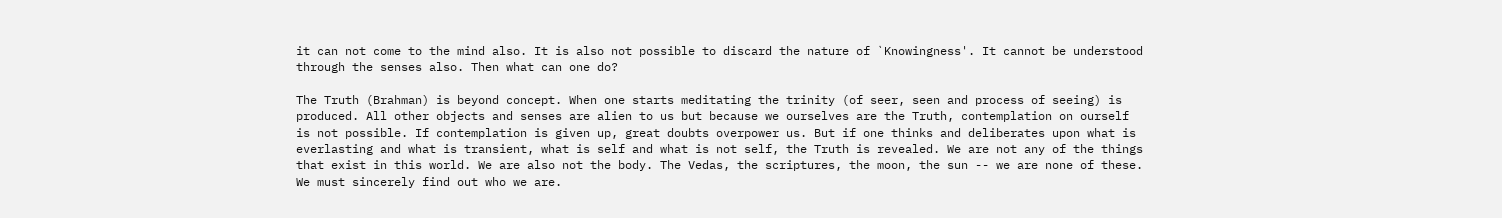it can not come to the mind also. It is also not possible to discard the nature of `Knowingness'. It cannot be understood through the senses also. Then what can one do?

The Truth (Brahman) is beyond concept. When one starts meditating the trinity (of seer, seen and process of seeing) is produced. All other objects and senses are alien to us but because we ourselves are the Truth, contemplation on ourself is not possible. If contemplation is given up, great doubts overpower us. But if one thinks and deliberates upon what is everlasting and what is transient, what is self and what is not self, the Truth is revealed. We are not any of the things that exist in this world. We are also not the body. The Vedas, the scriptures, the moon, the sun -- we are none of these. We must sincerely find out who we are.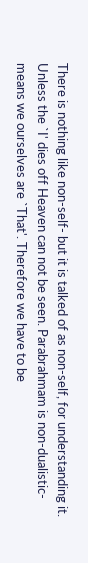There is nothing like non-self- but it is talked of as non-self, for understanding it. Unless the `I' dies off Heaven can not be seen. Parabrahmam is non-dualistic- means we ourselves are `That'. Therefore we have to be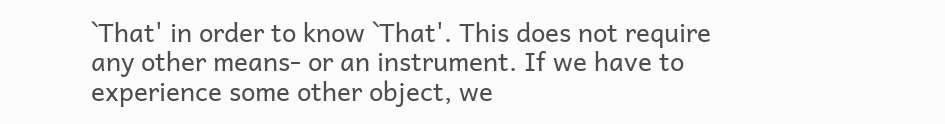`That' in order to know `That'. This does not require any other means- or an instrument. If we have to experience some other object, we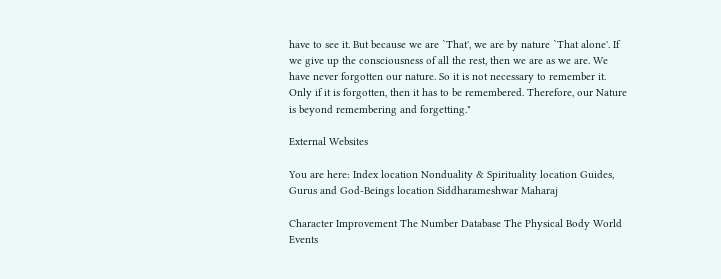have to see it. But because we are `That', we are by nature `That alone'. If we give up the consciousness of all the rest, then we are as we are. We have never forgotten our nature. So it is not necessary to remember it. Only if it is forgotten, then it has to be remembered. Therefore, our Nature is beyond remembering and forgetting."

External Websites

You are here: Index location Nonduality & Spirituality location Guides, Gurus and God-Beings location Siddharameshwar Maharaj

Character Improvement The Number Database The Physical Body World Events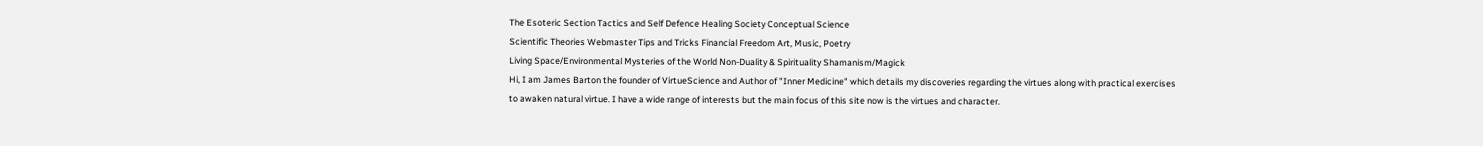The Esoteric Section Tactics and Self Defence Healing Society Conceptual Science
Scientific Theories Webmaster Tips and Tricks Financial Freedom Art, Music, Poetry
Living Space/Environmental Mysteries of the World Non-Duality & Spirituality Shamanism/Magick
Hi, I am James Barton the founder of VirtueScience and Author of "Inner Medicine" which details my discoveries regarding the virtues along with practical exercises to awaken natural virtue. I have a wide range of interests but the main focus of this site now is the virtues and character.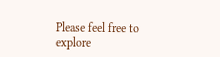Please feel free to explore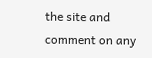the site and comment on any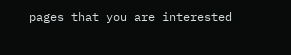pages that you are interested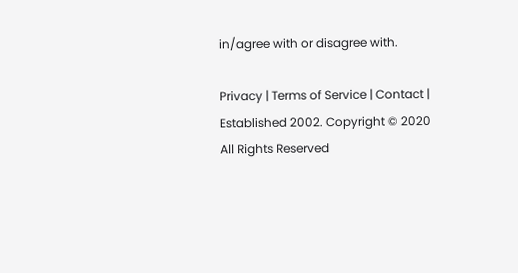in/agree with or disagree with.

Privacy | Terms of Service | Contact | Established 2002. Copyright © 2020 All Rights Reserved